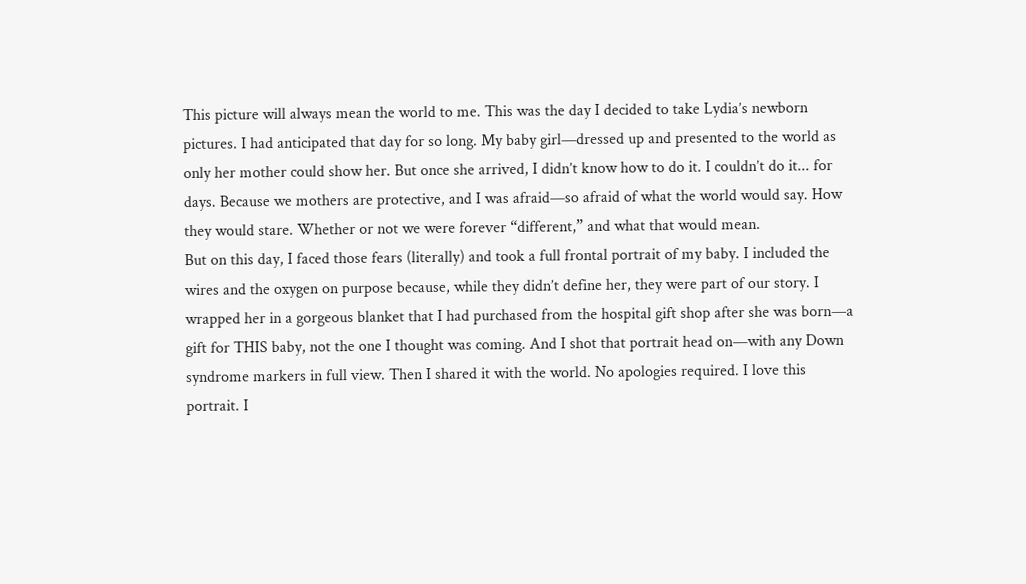This picture will always mean the world to me. This was the day I decided to take Lydia’s newborn pictures. I had anticipated that day for so long. My baby girl—dressed up and presented to the world as only her mother could show her. But once she arrived, I didn’t know how to do it. I couldn’t do it... for days. Because we mothers are protective, and I was afraid—so afraid of what the world would say. How they would stare. Whether or not we were forever “different,” and what that would mean.
But on this day, I faced those fears (literally) and took a full frontal portrait of my baby. I included the wires and the oxygen on purpose because, while they didn’t define her, they were part of our story. I wrapped her in a gorgeous blanket that I had purchased from the hospital gift shop after she was born—a gift for THIS baby, not the one I thought was coming. And I shot that portrait head on—with any Down syndrome markers in full view. Then I shared it with the world. No apologies required. I love this portrait. I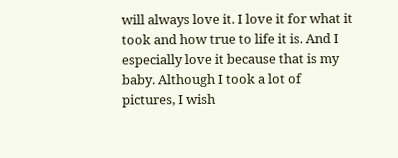will always love it. I love it for what it took and how true to life it is. And I especially love it because that is my baby. Although I took a lot of pictures, I wish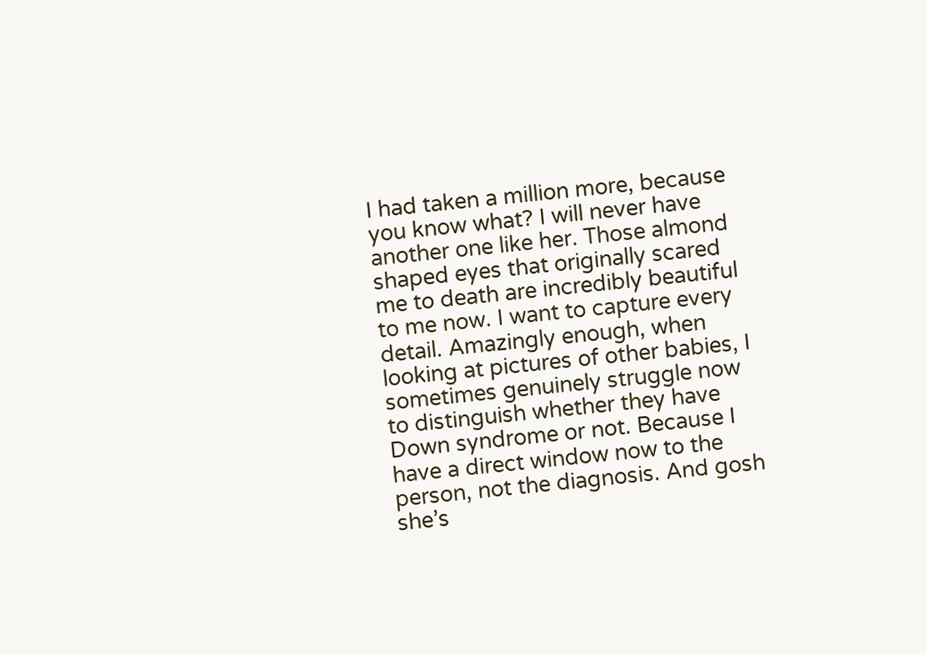I had taken a million more, because you know what? I will never have another one like her. Those almond shaped eyes that originally scared me to death are incredibly beautiful to me now. I want to capture every detail. Amazingly enough, when looking at pictures of other babies, I sometimes genuinely struggle now to distinguish whether they have Down syndrome or not. Because I have a direct window now to the person, not the diagnosis. And gosh she’s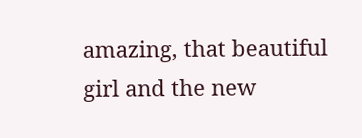amazing, that beautiful girl and the new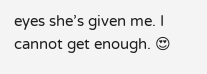eyes she’s given me. I cannot get enough. 😍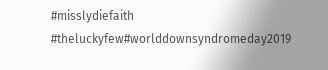#misslydiefaith #theluckyfew#worlddownsyndromeday2019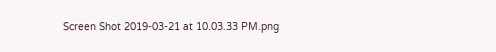Screen Shot 2019-03-21 at 10.03.33 PM.png